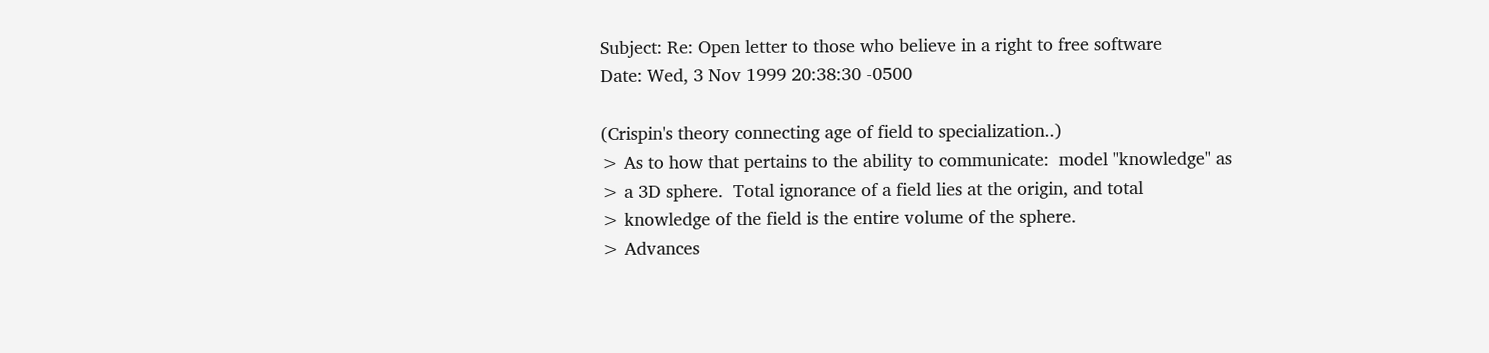Subject: Re: Open letter to those who believe in a right to free software
Date: Wed, 3 Nov 1999 20:38:30 -0500

(Crispin's theory connecting age of field to specialization..)
> As to how that pertains to the ability to communicate:  model "knowledge" as
> a 3D sphere.  Total ignorance of a field lies at the origin, and total
> knowledge of the field is the entire volume of the sphere.
> Advances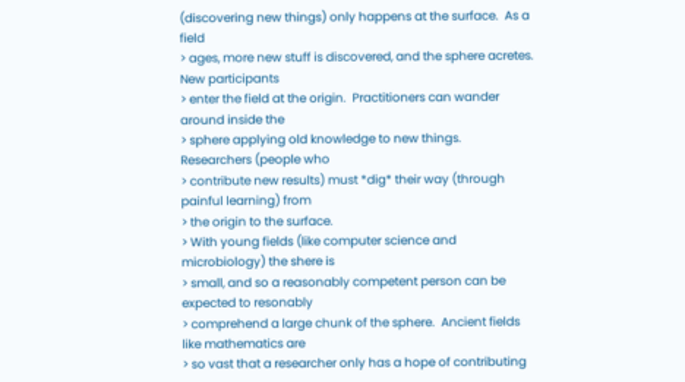(discovering new things) only happens at the surface.  As a field
> ages, more new stuff is discovered, and the sphere acretes.  New participants
> enter the field at the origin.  Practitioners can wander around inside the
> sphere applying old knowledge to new things.  Researchers (people who
> contribute new results) must *dig* their way (through painful learning) from
> the origin to the surface.
> With young fields (like computer science and microbiology) the shere is
> small, and so a reasonably competent person can be expected to resonably
> comprehend a large chunk of the sphere.  Ancient fields like mathematics are
> so vast that a researcher only has a hope of contributing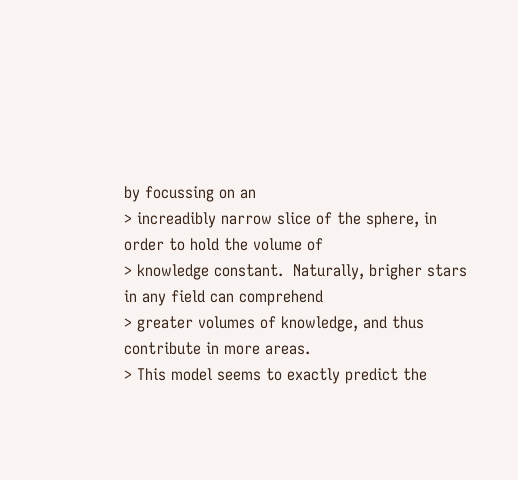by focussing on an
> increadibly narrow slice of the sphere, in order to hold the volume of
> knowledge constant.  Naturally, brigher stars in any field can comprehend
> greater volumes of knowledge, and thus contribute in more areas.
> This model seems to exactly predict the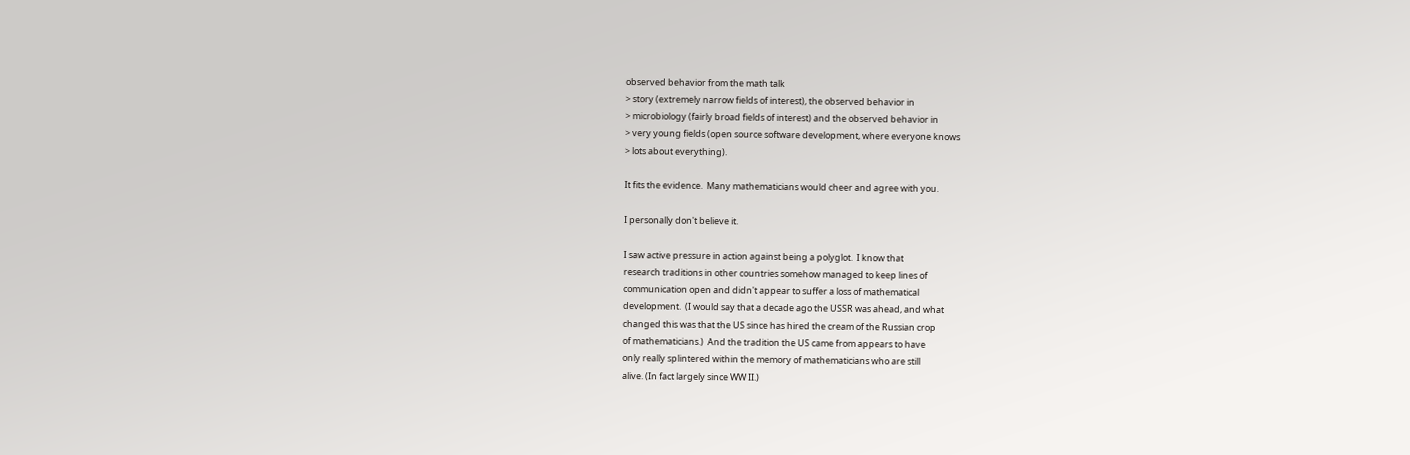observed behavior from the math talk
> story (extremely narrow fields of interest), the observed behavior in
> microbiology (fairly broad fields of interest) and the observed behavior in
> very young fields (open source software development, where everyone knows
> lots about everything).

It fits the evidence.  Many mathematicians would cheer and agree with you.

I personally don't believe it.

I saw active pressure in action against being a polyglot.  I know that
research traditions in other countries somehow managed to keep lines of
communication open and didn't appear to suffer a loss of mathematical
development.  (I would say that a decade ago the USSR was ahead, and what
changed this was that the US since has hired the cream of the Russian crop
of mathematicians.)  And the tradition the US came from appears to have
only really splintered within the memory of mathematicians who are still
alive. (In fact largely since WW II.)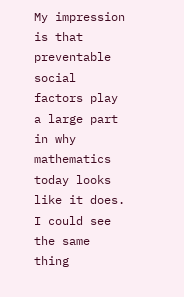My impression is that preventable social factors play a large part in why
mathematics today looks like it does.  I could see the same thing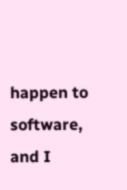happen to
software, and I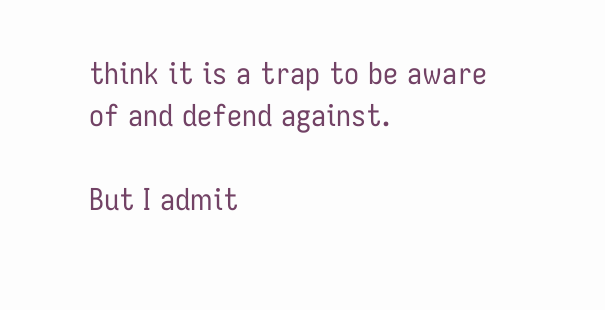think it is a trap to be aware of and defend against.

But I admit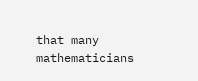that many mathematicians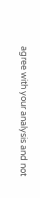agree with your analysis and not